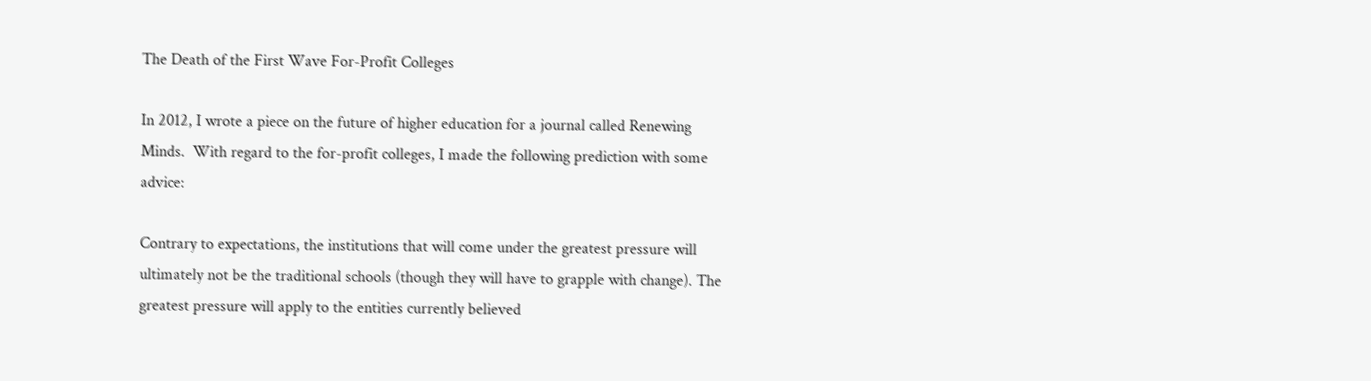The Death of the First Wave For-Profit Colleges

In 2012, I wrote a piece on the future of higher education for a journal called Renewing Minds.  With regard to the for-profit colleges, I made the following prediction with some advice:

Contrary to expectations, the institutions that will come under the greatest pressure will ultimately not be the traditional schools (though they will have to grapple with change). The greatest pressure will apply to the entities currently believed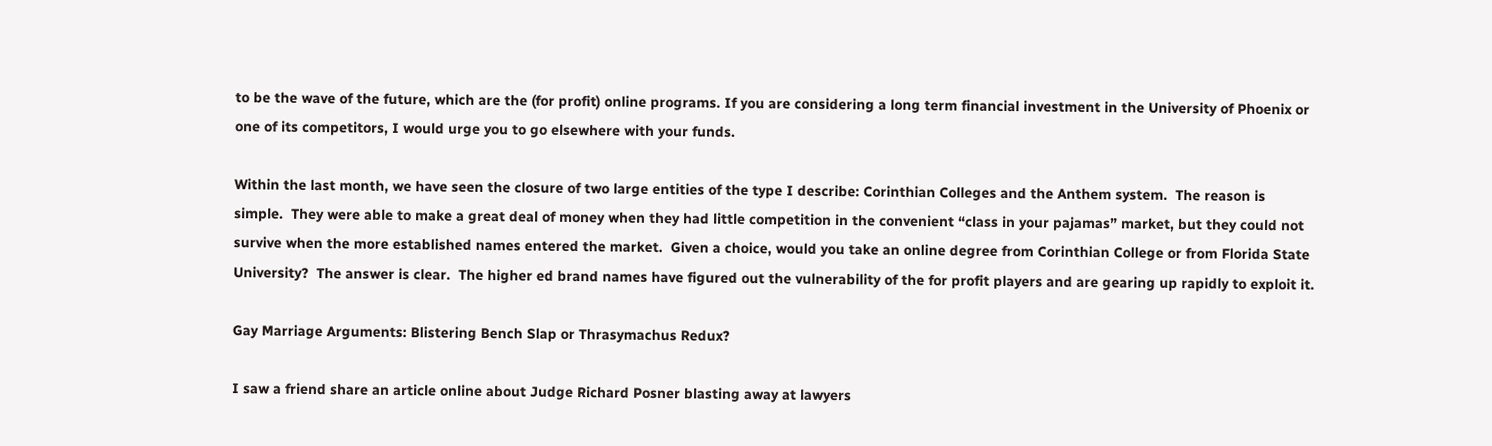to be the wave of the future, which are the (for profit) online programs. If you are considering a long term financial investment in the University of Phoenix or one of its competitors, I would urge you to go elsewhere with your funds.

Within the last month, we have seen the closure of two large entities of the type I describe: Corinthian Colleges and the Anthem system.  The reason is simple.  They were able to make a great deal of money when they had little competition in the convenient “class in your pajamas” market, but they could not survive when the more established names entered the market.  Given a choice, would you take an online degree from Corinthian College or from Florida State University?  The answer is clear.  The higher ed brand names have figured out the vulnerability of the for profit players and are gearing up rapidly to exploit it.

Gay Marriage Arguments: Blistering Bench Slap or Thrasymachus Redux?

I saw a friend share an article online about Judge Richard Posner blasting away at lawyers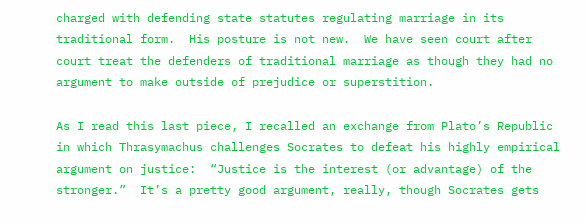charged with defending state statutes regulating marriage in its traditional form.  His posture is not new.  We have seen court after court treat the defenders of traditional marriage as though they had no argument to make outside of prejudice or superstition.

As I read this last piece, I recalled an exchange from Plato’s Republic in which Thrasymachus challenges Socrates to defeat his highly empirical argument on justice:  “Justice is the interest (or advantage) of the stronger.”  It’s a pretty good argument, really, though Socrates gets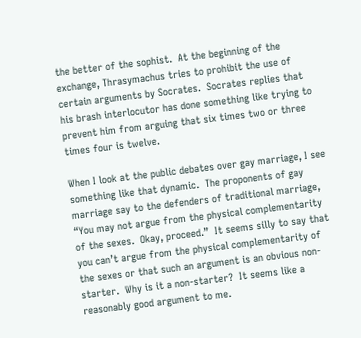the better of the sophist.  At the beginning of the exchange, Thrasymachus tries to prohibit the use of certain arguments by Socrates.  Socrates replies that his brash interlocutor has done something like trying to prevent him from arguing that six times two or three times four is twelve.

When I look at the public debates over gay marriage, I see something like that dynamic.  The proponents of gay marriage say to the defenders of traditional marriage, “You may not argue from the physical complementarity of the sexes.  Okay, proceed.”  It seems silly to say that you can’t argue from the physical complementarity of the sexes or that such an argument is an obvious non-starter.  Why is it a non-starter?  It seems like a reasonably good argument to me.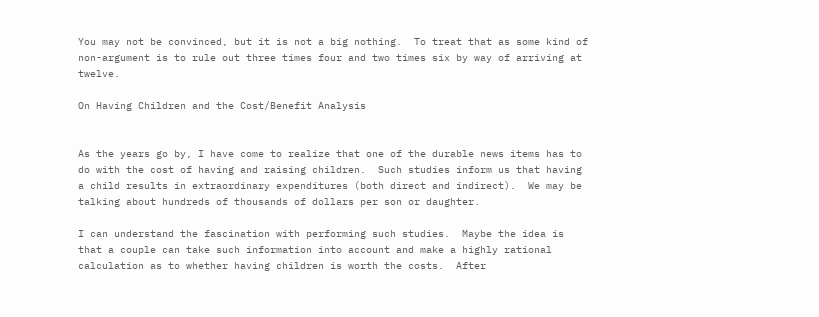You may not be convinced, but it is not a big nothing.  To treat that as some kind of non-argument is to rule out three times four and two times six by way of arriving at twelve.

On Having Children and the Cost/Benefit Analysis


As the years go by, I have come to realize that one of the durable news items has to do with the cost of having and raising children.  Such studies inform us that having a child results in extraordinary expenditures (both direct and indirect).  We may be talking about hundreds of thousands of dollars per son or daughter.

I can understand the fascination with performing such studies.  Maybe the idea is that a couple can take such information into account and make a highly rational calculation as to whether having children is worth the costs.  After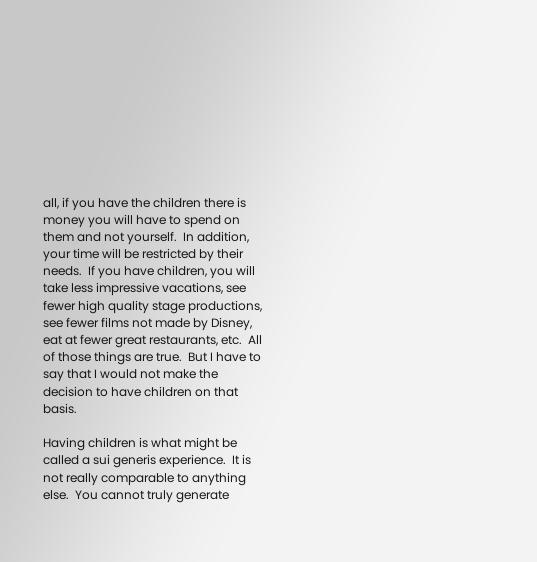all, if you have the children there is money you will have to spend on them and not yourself.  In addition, your time will be restricted by their needs.  If you have children, you will take less impressive vacations, see fewer high quality stage productions, see fewer films not made by Disney, eat at fewer great restaurants, etc.  All of those things are true.  But I have to say that I would not make the decision to have children on that basis.

Having children is what might be called a sui generis experience.  It is not really comparable to anything else.  You cannot truly generate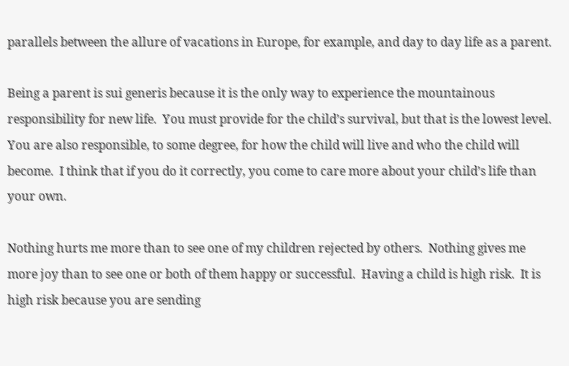parallels between the allure of vacations in Europe, for example, and day to day life as a parent.

Being a parent is sui generis because it is the only way to experience the mountainous responsibility for new life.  You must provide for the child’s survival, but that is the lowest level.  You are also responsible, to some degree, for how the child will live and who the child will become.  I think that if you do it correctly, you come to care more about your child’s life than your own.

Nothing hurts me more than to see one of my children rejected by others.  Nothing gives me more joy than to see one or both of them happy or successful.  Having a child is high risk.  It is high risk because you are sending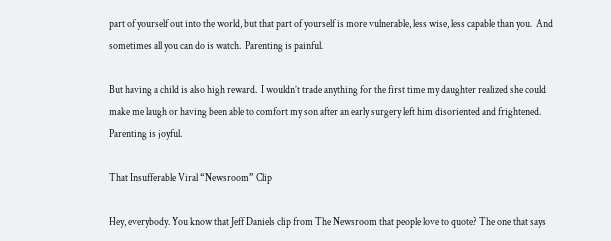part of yourself out into the world, but that part of yourself is more vulnerable, less wise, less capable than you.  And sometimes all you can do is watch.  Parenting is painful.

But having a child is also high reward.  I wouldn’t trade anything for the first time my daughter realized she could make me laugh or having been able to comfort my son after an early surgery left him disoriented and frightened.  Parenting is joyful.

That Insufferable Viral “Newsroom” Clip

Hey, everybody. You know that Jeff Daniels clip from The Newsroom that people love to quote? The one that says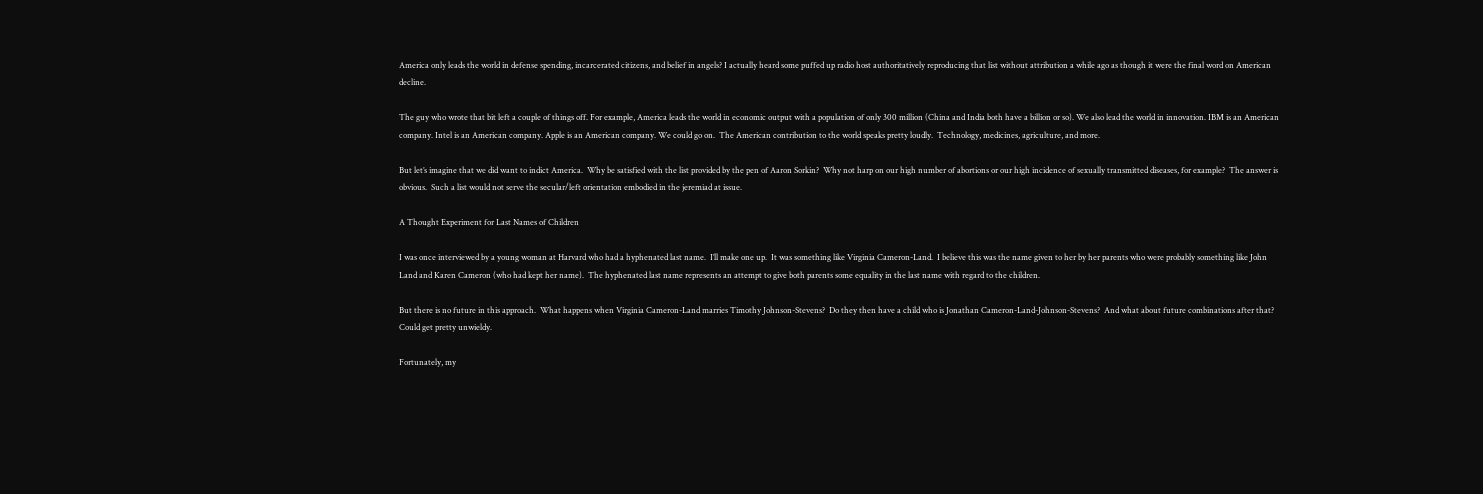America only leads the world in defense spending, incarcerated citizens, and belief in angels? I actually heard some puffed up radio host authoritatively reproducing that list without attribution a while ago as though it were the final word on American decline.

The guy who wrote that bit left a couple of things off. For example, America leads the world in economic output with a population of only 300 million (China and India both have a billion or so). We also lead the world in innovation. IBM is an American company. Intel is an American company. Apple is an American company. We could go on.  The American contribution to the world speaks pretty loudly.  Technology, medicines, agriculture, and more.

But let’s imagine that we did want to indict America.  Why be satisfied with the list provided by the pen of Aaron Sorkin?  Why not harp on our high number of abortions or our high incidence of sexually transmitted diseases, for example?  The answer is obvious.  Such a list would not serve the secular/left orientation embodied in the jeremiad at issue.

A Thought Experiment for Last Names of Children

I was once interviewed by a young woman at Harvard who had a hyphenated last name.  I’ll make one up.  It was something like Virginia Cameron-Land.  I believe this was the name given to her by her parents who were probably something like John Land and Karen Cameron (who had kept her name).  The hyphenated last name represents an attempt to give both parents some equality in the last name with regard to the children.

But there is no future in this approach.  What happens when Virginia Cameron-Land marries Timothy Johnson-Stevens?  Do they then have a child who is Jonathan Cameron-Land-Johnson-Stevens?  And what about future combinations after that?  Could get pretty unwieldy.

Fortunately, my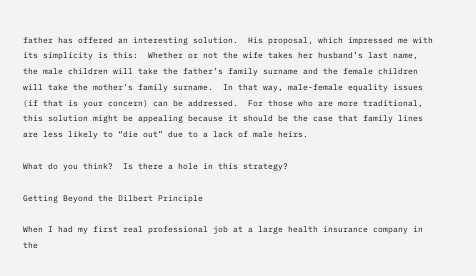father has offered an interesting solution.  His proposal, which impressed me with its simplicity is this:  Whether or not the wife takes her husband’s last name, the male children will take the father’s family surname and the female children will take the mother’s family surname.  In that way, male-female equality issues (if that is your concern) can be addressed.  For those who are more traditional, this solution might be appealing because it should be the case that family lines are less likely to “die out” due to a lack of male heirs.

What do you think?  Is there a hole in this strategy?

Getting Beyond the Dilbert Principle

When I had my first real professional job at a large health insurance company in the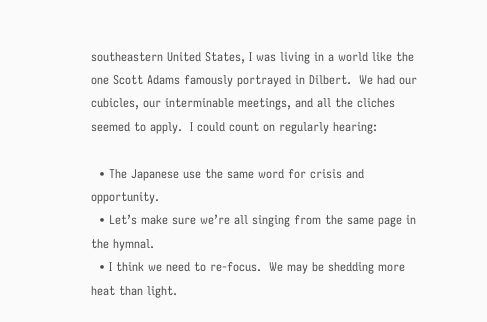southeastern United States, I was living in a world like the one Scott Adams famously portrayed in Dilbert.  We had our cubicles, our interminable meetings, and all the cliches seemed to apply.  I could count on regularly hearing:

  • The Japanese use the same word for crisis and opportunity.
  • Let’s make sure we’re all singing from the same page in the hymnal.
  • I think we need to re-focus.  We may be shedding more heat than light.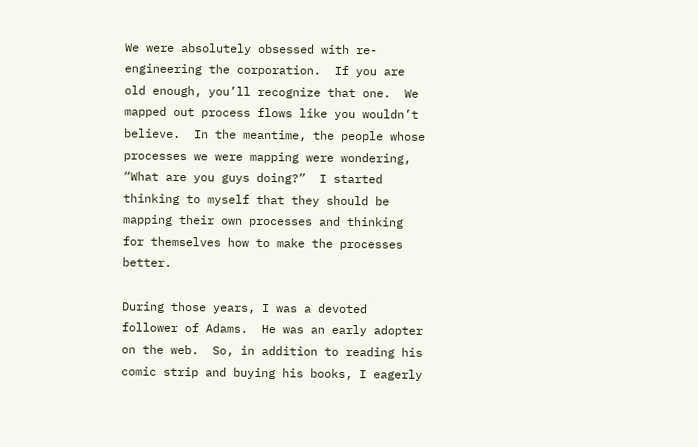We were absolutely obsessed with re-engineering the corporation.  If you are old enough, you’ll recognize that one.  We mapped out process flows like you wouldn’t believe.  In the meantime, the people whose processes we were mapping were wondering, “What are you guys doing?”  I started thinking to myself that they should be mapping their own processes and thinking for themselves how to make the processes better.

During those years, I was a devoted follower of Adams.  He was an early adopter on the web.  So, in addition to reading his comic strip and buying his books, I eagerly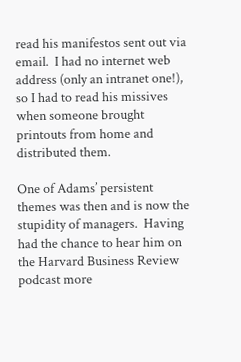read his manifestos sent out via email.  I had no internet web address (only an intranet one!), so I had to read his missives when someone brought printouts from home and distributed them.

One of Adams’ persistent themes was then and is now the stupidity of managers.  Having had the chance to hear him on the Harvard Business Review podcast more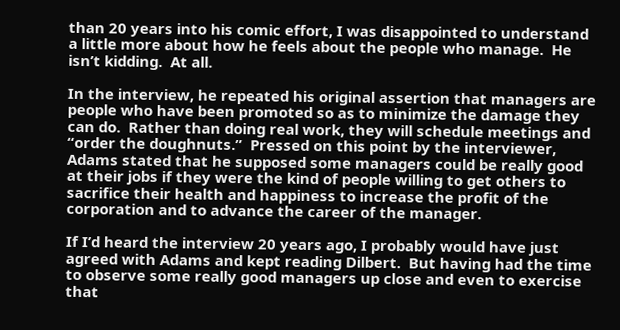than 20 years into his comic effort, I was disappointed to understand a little more about how he feels about the people who manage.  He isn’t kidding.  At all.

In the interview, he repeated his original assertion that managers are people who have been promoted so as to minimize the damage they can do.  Rather than doing real work, they will schedule meetings and “order the doughnuts.”  Pressed on this point by the interviewer, Adams stated that he supposed some managers could be really good at their jobs if they were the kind of people willing to get others to sacrifice their health and happiness to increase the profit of the corporation and to advance the career of the manager.

If I’d heard the interview 20 years ago, I probably would have just agreed with Adams and kept reading Dilbert.  But having had the time to observe some really good managers up close and even to exercise that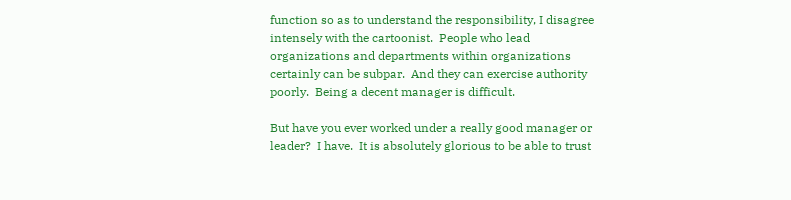function so as to understand the responsibility, I disagree intensely with the cartoonist.  People who lead organizations and departments within organizations certainly can be subpar.  And they can exercise authority poorly.  Being a decent manager is difficult.

But have you ever worked under a really good manager or leader?  I have.  It is absolutely glorious to be able to trust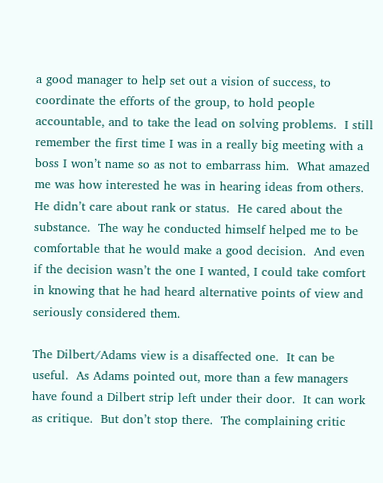a good manager to help set out a vision of success, to coordinate the efforts of the group, to hold people accountable, and to take the lead on solving problems.  I still remember the first time I was in a really big meeting with a boss I won’t name so as not to embarrass him.  What amazed me was how interested he was in hearing ideas from others.  He didn’t care about rank or status.  He cared about the substance.  The way he conducted himself helped me to be comfortable that he would make a good decision.  And even if the decision wasn’t the one I wanted, I could take comfort in knowing that he had heard alternative points of view and seriously considered them.

The Dilbert/Adams view is a disaffected one.  It can be useful.  As Adams pointed out, more than a few managers have found a Dilbert strip left under their door.  It can work as critique.  But don’t stop there.  The complaining critic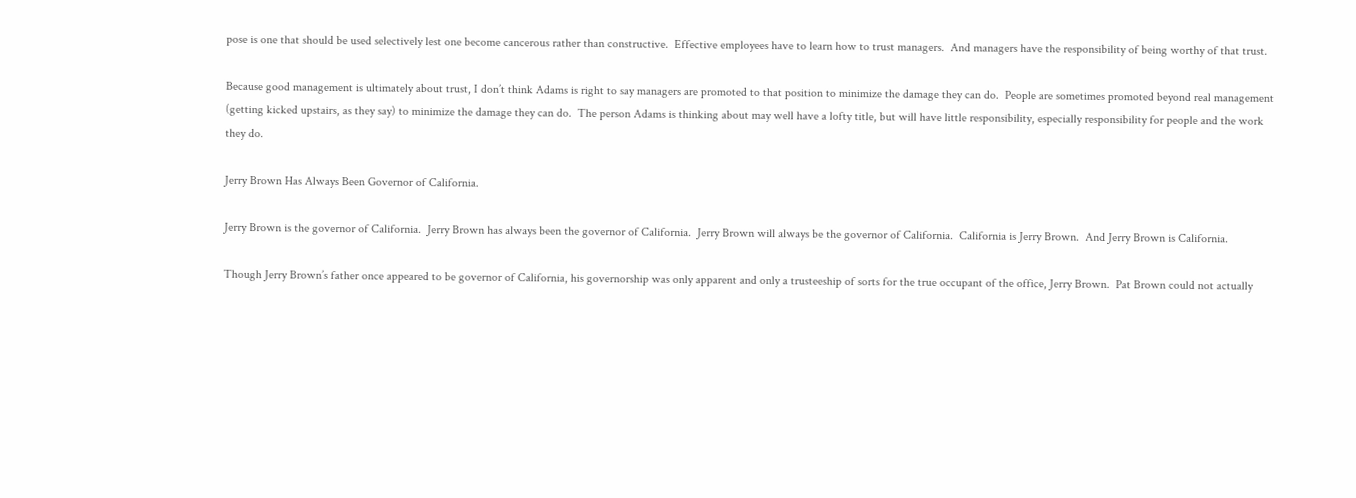pose is one that should be used selectively lest one become cancerous rather than constructive.  Effective employees have to learn how to trust managers.  And managers have the responsibility of being worthy of that trust.

Because good management is ultimately about trust, I don’t think Adams is right to say managers are promoted to that position to minimize the damage they can do.  People are sometimes promoted beyond real management (getting kicked upstairs, as they say) to minimize the damage they can do.  The person Adams is thinking about may well have a lofty title, but will have little responsibility, especially responsibility for people and the work they do.

Jerry Brown Has Always Been Governor of California.

Jerry Brown is the governor of California.  Jerry Brown has always been the governor of California.  Jerry Brown will always be the governor of California.  California is Jerry Brown.  And Jerry Brown is California.

Though Jerry Brown’s father once appeared to be governor of California, his governorship was only apparent and only a trusteeship of sorts for the true occupant of the office, Jerry Brown.  Pat Brown could not actually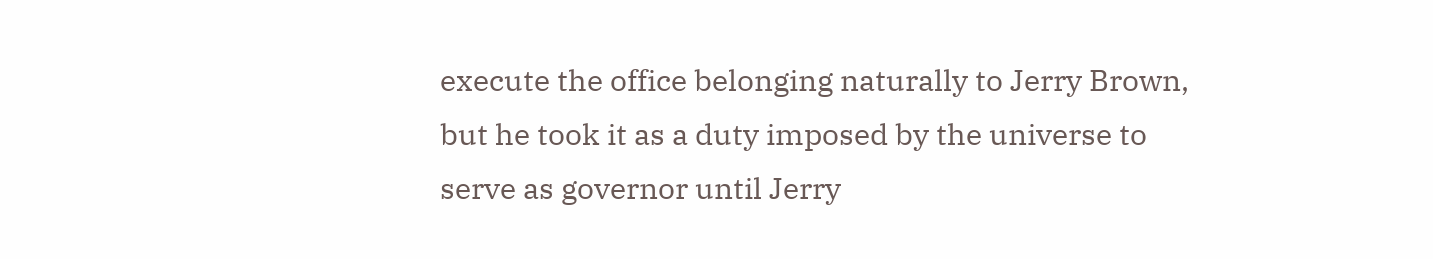execute the office belonging naturally to Jerry Brown, but he took it as a duty imposed by the universe to serve as governor until Jerry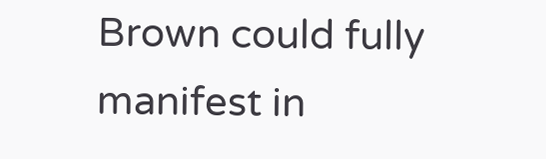Brown could fully manifest in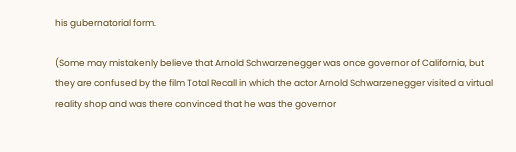his gubernatorial form.

(Some may mistakenly believe that Arnold Schwarzenegger was once governor of California, but they are confused by the film Total Recall in which the actor Arnold Schwarzenegger visited a virtual reality shop and was there convinced that he was the governor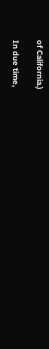of California.)

In due time,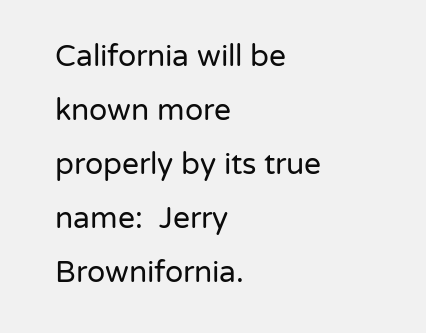California will be known more properly by its true name:  Jerry Brownifornia.